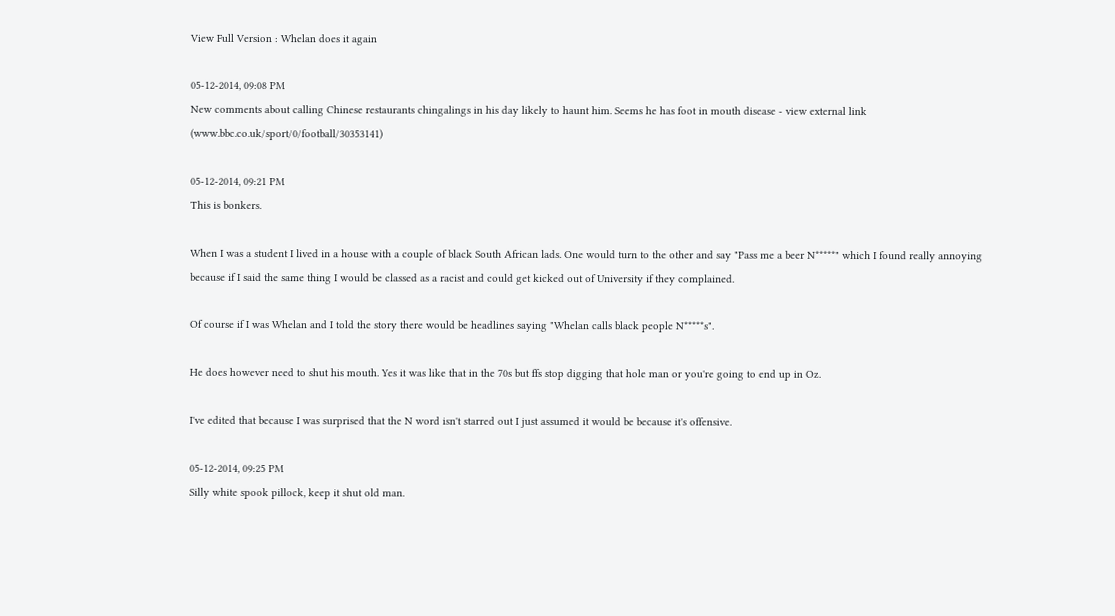View Full Version : Whelan does it again

05-12-2014, 09:08 PM
New comments about calling Chinese restaurants chingalings in his day likely to haunt him. Seems he has foot in mouth disease - view external link (www.bbc.co.uk/sport/0/football/30353141)

05-12-2014, 09:21 PM
This is bonkers.

When I was a student I lived in a house with a couple of black South African lads. One would turn to the other and say "Pass me a beer N*****" which I found really annoying because if I said the same thing I would be classed as a racist and could get kicked out of University if they complained.

Of course if I was Whelan and I told the story there would be headlines saying "Whelan calls black people N*****s".

He does however need to shut his mouth. Yes it was like that in the 70s but ffs stop digging that hole man or you're going to end up in Oz.

I've edited that because I was surprised that the N word isn't starred out I just assumed it would be because it's offensive.

05-12-2014, 09:25 PM
Silly white spook pillock, keep it shut old man.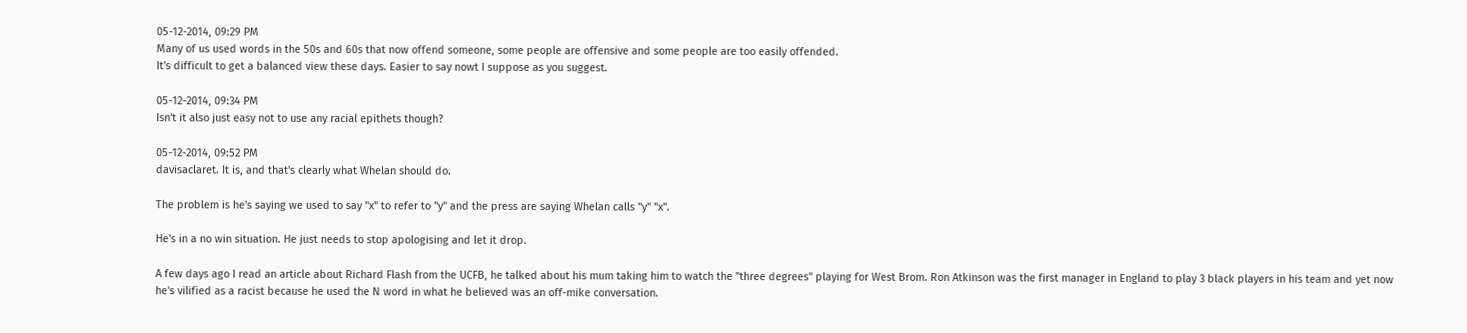05-12-2014, 09:29 PM
Many of us used words in the 50s and 60s that now offend someone, some people are offensive and some people are too easily offended.
It's difficult to get a balanced view these days. Easier to say nowt I suppose as you suggest.

05-12-2014, 09:34 PM
Isn't it also just easy not to use any racial epithets though?

05-12-2014, 09:52 PM
davisaclaret. It is, and that's clearly what Whelan should do.

The problem is he's saying we used to say "x" to refer to "y" and the press are saying Whelan calls "y" "x".

He's in a no win situation. He just needs to stop apologising and let it drop.

A few days ago I read an article about Richard Flash from the UCFB, he talked about his mum taking him to watch the "three degrees" playing for West Brom. Ron Atkinson was the first manager in England to play 3 black players in his team and yet now he's vilified as a racist because he used the N word in what he believed was an off-mike conversation.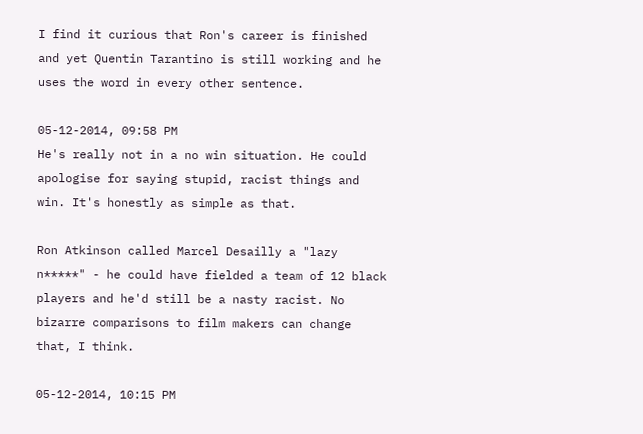I find it curious that Ron's career is finished and yet Quentin Tarantino is still working and he uses the word in every other sentence.

05-12-2014, 09:58 PM
He's really not in a no win situation. He could apologise for saying stupid, racist things and win. It's honestly as simple as that.

Ron Atkinson called Marcel Desailly a "lazy n*****" - he could have fielded a team of 12 black players and he'd still be a nasty racist. No bizarre comparisons to film makers can change that, I think.

05-12-2014, 10:15 PM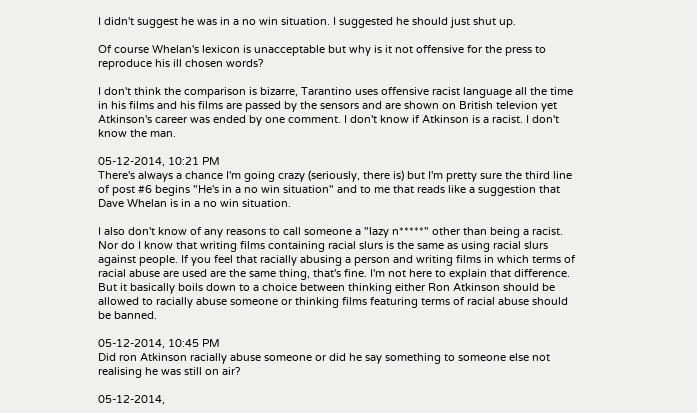I didn't suggest he was in a no win situation. I suggested he should just shut up.

Of course Whelan's lexicon is unacceptable but why is it not offensive for the press to reproduce his ill chosen words?

I don't think the comparison is bizarre, Tarantino uses offensive racist language all the time in his films and his films are passed by the sensors and are shown on British televion yet Atkinson's career was ended by one comment. I don't know if Atkinson is a racist. I don't know the man.

05-12-2014, 10:21 PM
There's always a chance I'm going crazy (seriously, there is) but I'm pretty sure the third line of post #6 begins "He's in a no win situation" and to me that reads like a suggestion that Dave Whelan is in a no win situation.

I also don't know of any reasons to call someone a "lazy n*****" other than being a racist. Nor do I know that writing films containing racial slurs is the same as using racial slurs against people. If you feel that racially abusing a person and writing films in which terms of racial abuse are used are the same thing, that's fine. I'm not here to explain that difference. But it basically boils down to a choice between thinking either Ron Atkinson should be allowed to racially abuse someone or thinking films featuring terms of racial abuse should be banned.

05-12-2014, 10:45 PM
Did ron Atkinson racially abuse someone or did he say something to someone else not realising he was still on air?

05-12-2014,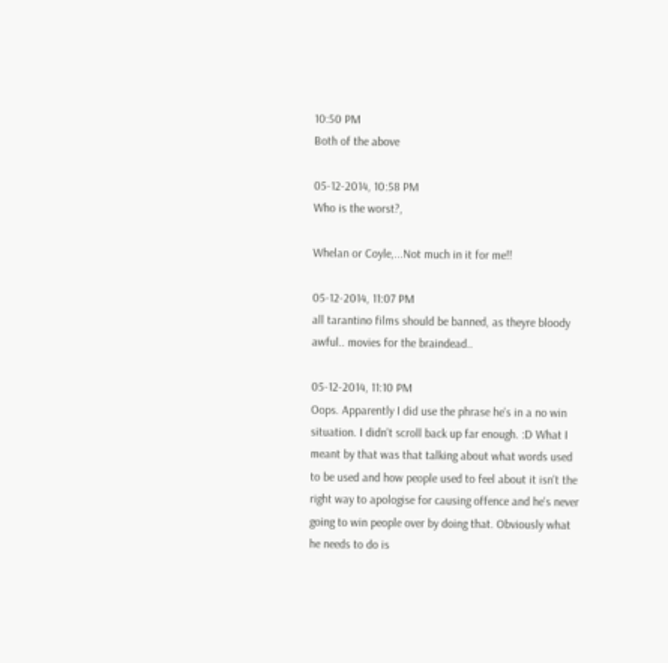10:50 PM
Both of the above

05-12-2014, 10:58 PM
Who is the worst?,

Whelan or Coyle,...Not much in it for me!!

05-12-2014, 11:07 PM
all tarantino films should be banned, as theyre bloody awful.. movies for the braindead..

05-12-2014, 11:10 PM
Oops. Apparently I did use the phrase he's in a no win situation. I didn't scroll back up far enough. :D What I meant by that was that talking about what words used to be used and how people used to feel about it isn't the right way to apologise for causing offence and he's never going to win people over by doing that. Obviously what he needs to do is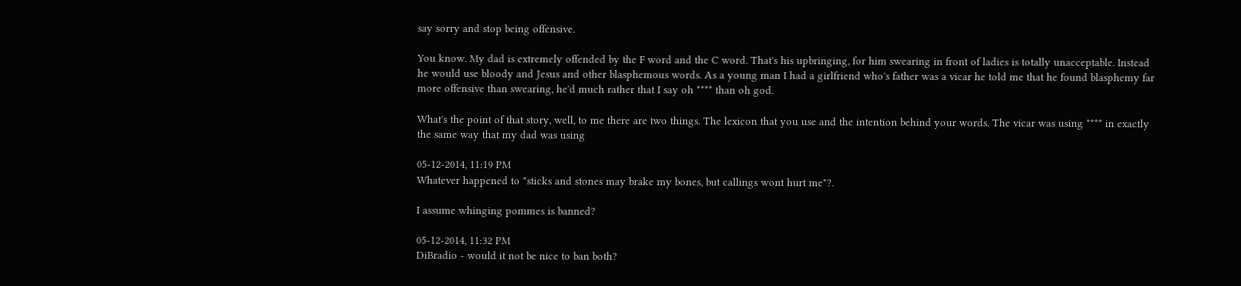say sorry and stop being offensive.

You know. My dad is extremely offended by the F word and the C word. That's his upbringing, for him swearing in front of ladies is totally unacceptable. Instead he would use bloody and Jesus and other blasphemous words. As a young man I had a girlfriend who's father was a vicar he told me that he found blasphemy far more offensive than swearing, he'd much rather that I say oh **** than oh god.

What's the point of that story, well, to me there are two things. The lexicon that you use and the intention behind your words. The vicar was using **** in exactly the same way that my dad was using

05-12-2014, 11:19 PM
Whatever happened to "sticks and stones may brake my bones, but callings wont hurt me"?.

I assume whinging pommes is banned?

05-12-2014, 11:32 PM
DiBradio - would it not be nice to ban both?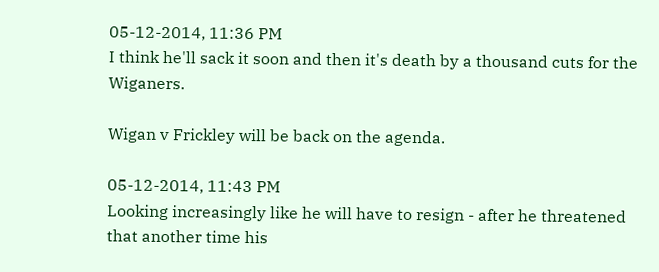05-12-2014, 11:36 PM
I think he'll sack it soon and then it's death by a thousand cuts for the Wiganers.

Wigan v Frickley will be back on the agenda.

05-12-2014, 11:43 PM
Looking increasingly like he will have to resign - after he threatened that another time his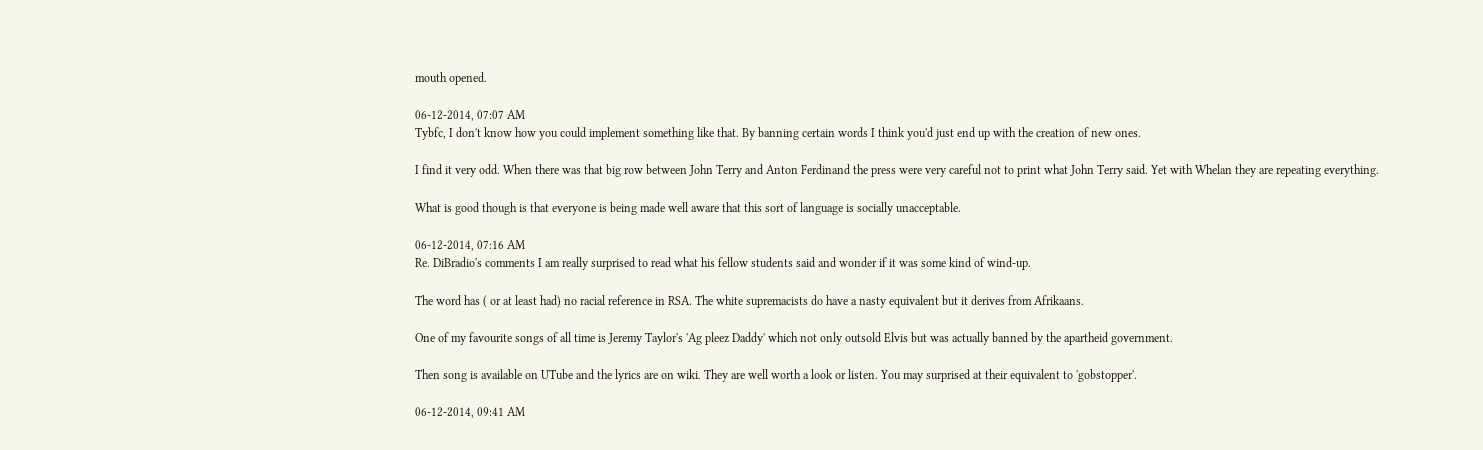mouth opened.

06-12-2014, 07:07 AM
Tybfc, I don't know how you could implement something like that. By banning certain words I think you'd just end up with the creation of new ones.

I find it very odd. When there was that big row between John Terry and Anton Ferdinand the press were very careful not to print what John Terry said. Yet with Whelan they are repeating everything.

What is good though is that everyone is being made well aware that this sort of language is socially unacceptable.

06-12-2014, 07:16 AM
Re. DiBradio's comments I am really surprised to read what his fellow students said and wonder if it was some kind of wind-up.

The word has ( or at least had) no racial reference in RSA. The white supremacists do have a nasty equivalent but it derives from Afrikaans.

One of my favourite songs of all time is Jeremy Taylor's 'Ag pleez Daddy' which not only outsold Elvis but was actually banned by the apartheid government.

Then song is available on UTube and the lyrics are on wiki. They are well worth a look or listen. You may surprised at their equivalent to 'gobstopper'.

06-12-2014, 09:41 AM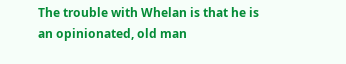The trouble with Whelan is that he is an opinionated, old man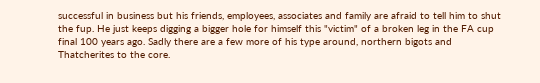successful in business but his friends, employees, associates and family are afraid to tell him to shut the fup. He just keeps digging a bigger hole for himself this "victim" of a broken leg in the FA cup final 100 years ago. Sadly there are a few more of his type around, northern bigots and Thatcherites to the core.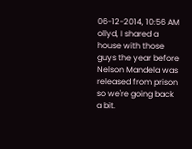06-12-2014, 10:56 AM
ollyd, I shared a house with those guys the year before Nelson Mandela was released from prison so we're going back a bit.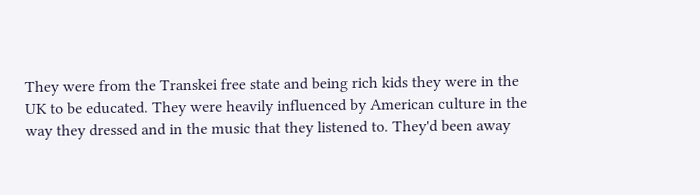They were from the Transkei free state and being rich kids they were in the UK to be educated. They were heavily influenced by American culture in the way they dressed and in the music that they listened to. They'd been away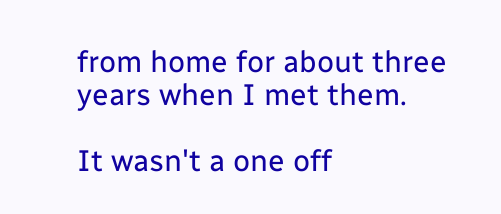from home for about three years when I met them.

It wasn't a one off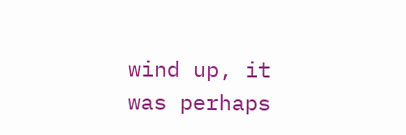wind up, it was perhaps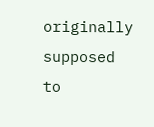originally supposed to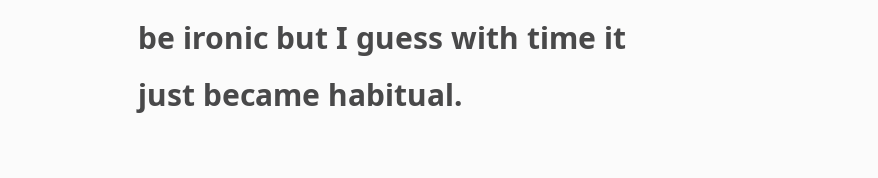be ironic but I guess with time it just became habitual.